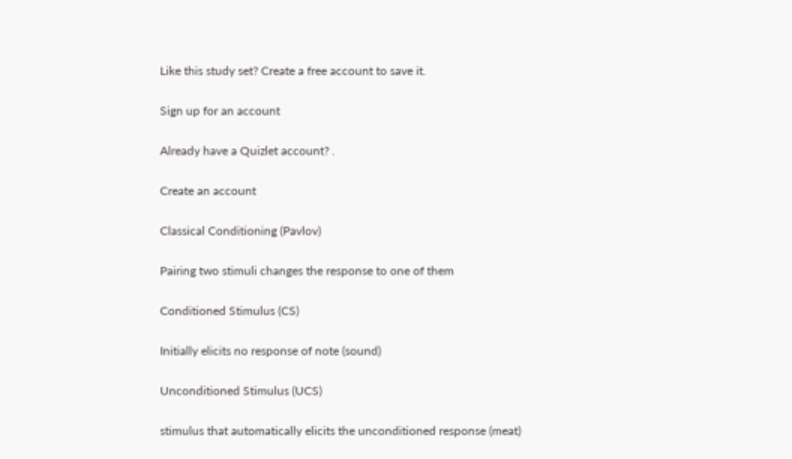Like this study set? Create a free account to save it.

Sign up for an account

Already have a Quizlet account? .

Create an account

Classical Conditioning (Pavlov)

Pairing two stimuli changes the response to one of them

Conditioned Stimulus (CS)

Initially elicits no response of note (sound)

Unconditioned Stimulus (UCS)

stimulus that automatically elicits the unconditioned response (meat)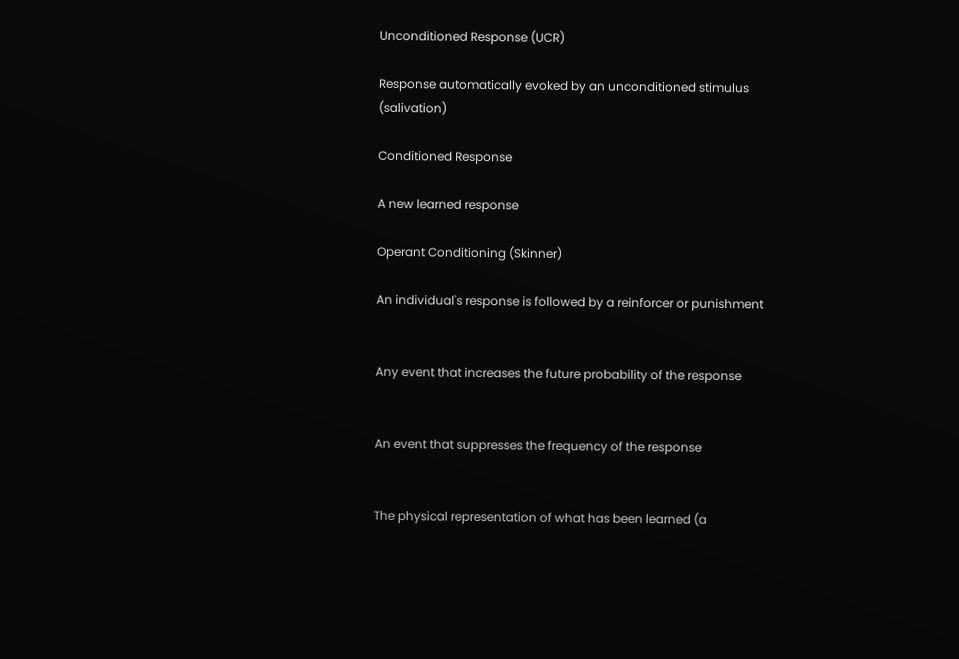Unconditioned Response (UCR)

Response automatically evoked by an unconditioned stimulus (salivation)

Conditioned Response

A new learned response

Operant Conditioning (Skinner)

An individual's response is followed by a reinforcer or punishment


Any event that increases the future probability of the response


An event that suppresses the frequency of the response


The physical representation of what has been learned (a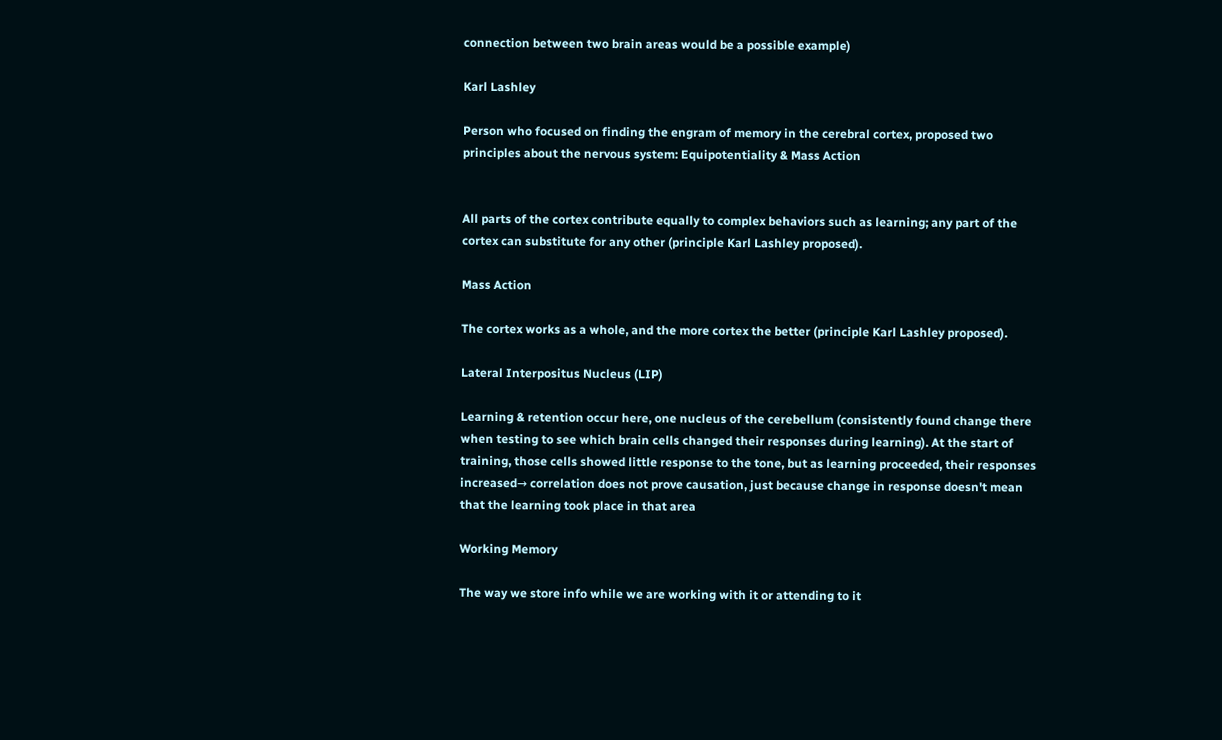connection between two brain areas would be a possible example)

Karl Lashley

Person who focused on finding the engram of memory in the cerebral cortex, proposed two principles about the nervous system: Equipotentiality & Mass Action


All parts of the cortex contribute equally to complex behaviors such as learning; any part of the cortex can substitute for any other (principle Karl Lashley proposed).

Mass Action

The cortex works as a whole, and the more cortex the better (principle Karl Lashley proposed).

Lateral Interpositus Nucleus (LIP)

Learning & retention occur here, one nucleus of the cerebellum (consistently found change there when testing to see which brain cells changed their responses during learning). At the start of training, those cells showed little response to the tone, but as learning proceeded, their responses increased→ correlation does not prove causation, just because change in response doesn't mean that the learning took place in that area

Working Memory

The way we store info while we are working with it or attending to it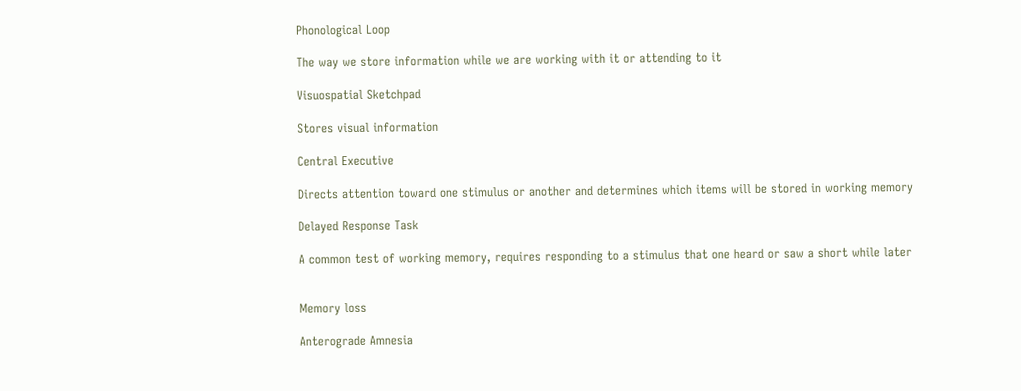Phonological Loop

The way we store information while we are working with it or attending to it

Visuospatial Sketchpad

Stores visual information

Central Executive

Directs attention toward one stimulus or another and determines which items will be stored in working memory

Delayed Response Task

A common test of working memory, requires responding to a stimulus that one heard or saw a short while later


Memory loss

Anterograde Amnesia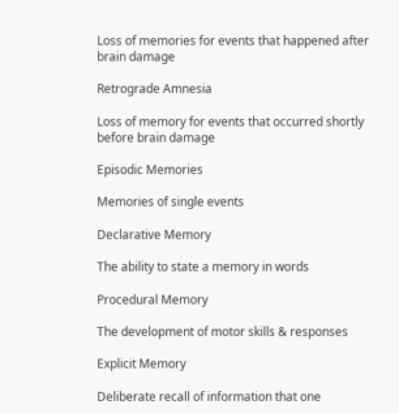Loss of memories for events that happened after brain damage

Retrograde Amnesia

Loss of memory for events that occurred shortly before brain damage

Episodic Memories

Memories of single events

Declarative Memory

The ability to state a memory in words

Procedural Memory

The development of motor skills & responses

Explicit Memory

Deliberate recall of information that one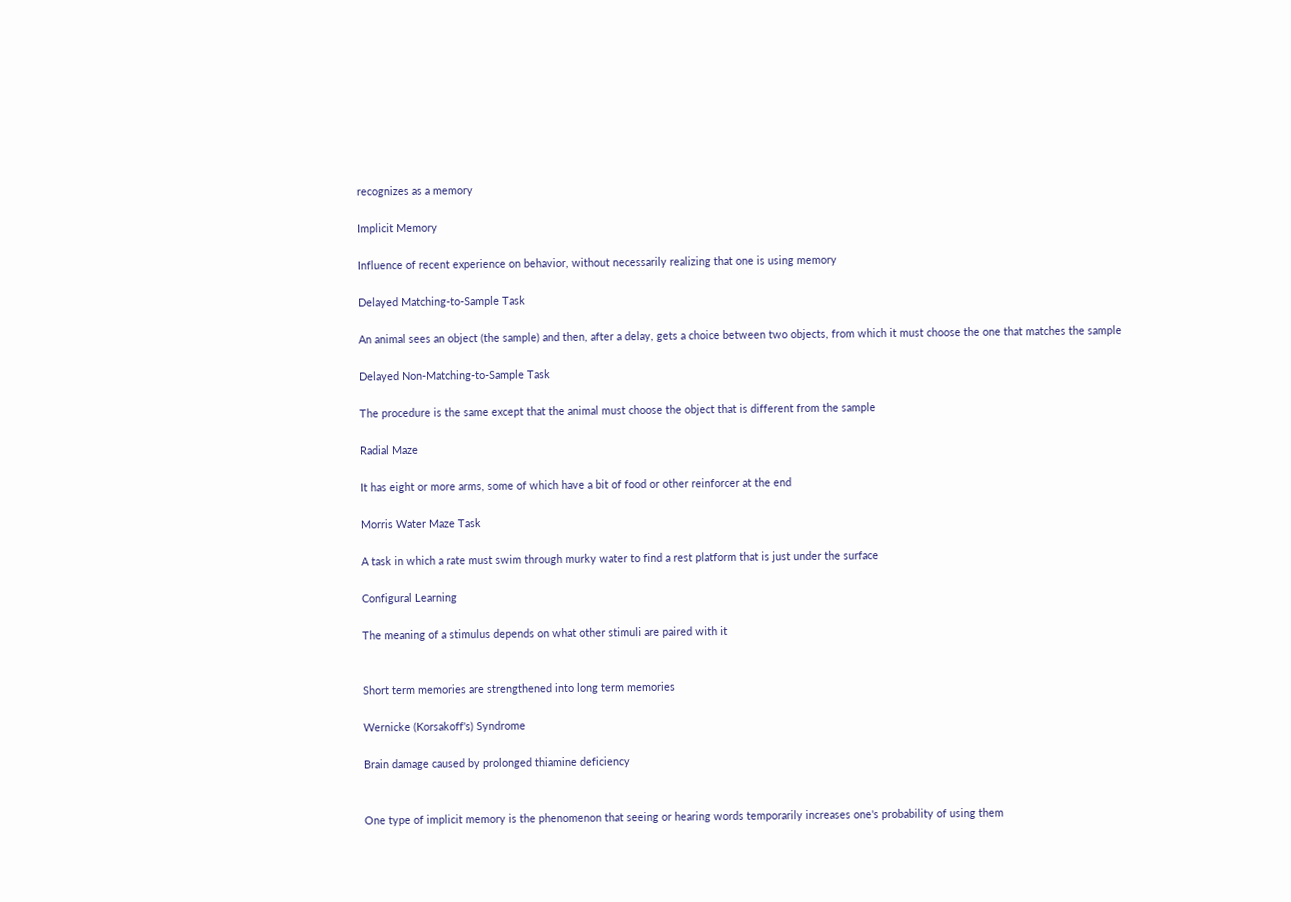recognizes as a memory

Implicit Memory

Influence of recent experience on behavior, without necessarily realizing that one is using memory

Delayed Matching-to-Sample Task

An animal sees an object (the sample) and then, after a delay, gets a choice between two objects, from which it must choose the one that matches the sample

Delayed Non-Matching-to-Sample Task

The procedure is the same except that the animal must choose the object that is different from the sample

Radial Maze

It has eight or more arms, some of which have a bit of food or other reinforcer at the end

Morris Water Maze Task

A task in which a rate must swim through murky water to find a rest platform that is just under the surface

Configural Learning

The meaning of a stimulus depends on what other stimuli are paired with it


Short term memories are strengthened into long term memories

Wernicke (Korsakoff's) Syndrome

Brain damage caused by prolonged thiamine deficiency


One type of implicit memory is the phenomenon that seeing or hearing words temporarily increases one's probability of using them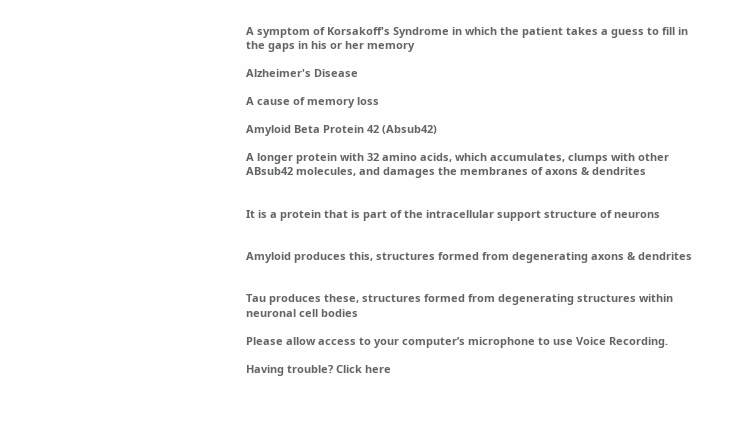A symptom of Korsakoff's Syndrome in which the patient takes a guess to fill in the gaps in his or her memory

Alzheimer's Disease

A cause of memory loss

Amyloid Beta Protein 42 (Absub42)

A longer protein with 32 amino acids, which accumulates, clumps with other ABsub42 molecules, and damages the membranes of axons & dendrites


It is a protein that is part of the intracellular support structure of neurons


Amyloid produces this, structures formed from degenerating axons & dendrites


Tau produces these, structures formed from degenerating structures within neuronal cell bodies

Please allow access to your computer’s microphone to use Voice Recording.

Having trouble? Click here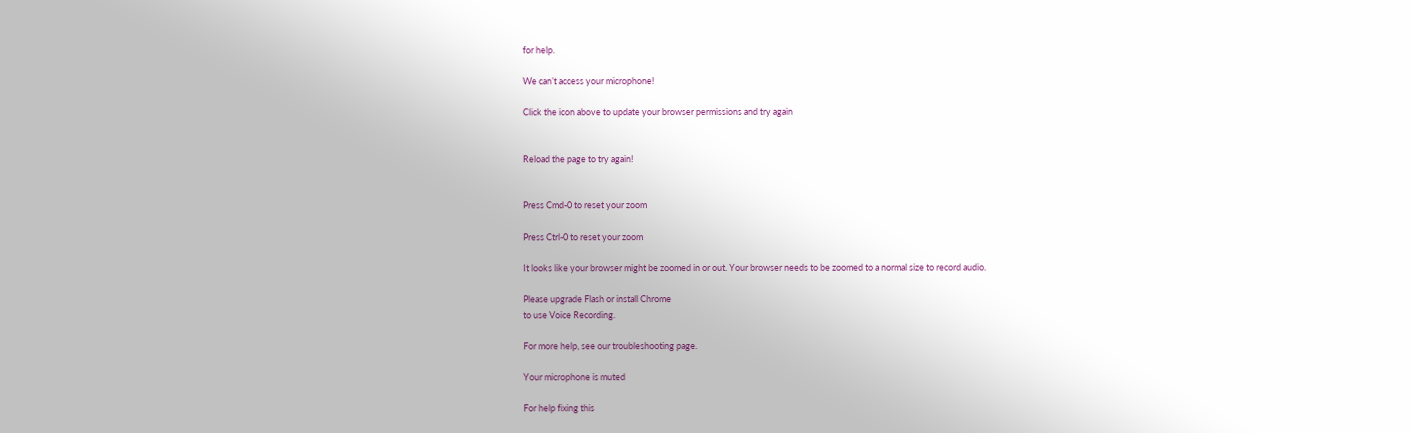for help.

We can’t access your microphone!

Click the icon above to update your browser permissions and try again


Reload the page to try again!


Press Cmd-0 to reset your zoom

Press Ctrl-0 to reset your zoom

It looks like your browser might be zoomed in or out. Your browser needs to be zoomed to a normal size to record audio.

Please upgrade Flash or install Chrome
to use Voice Recording.

For more help, see our troubleshooting page.

Your microphone is muted

For help fixing this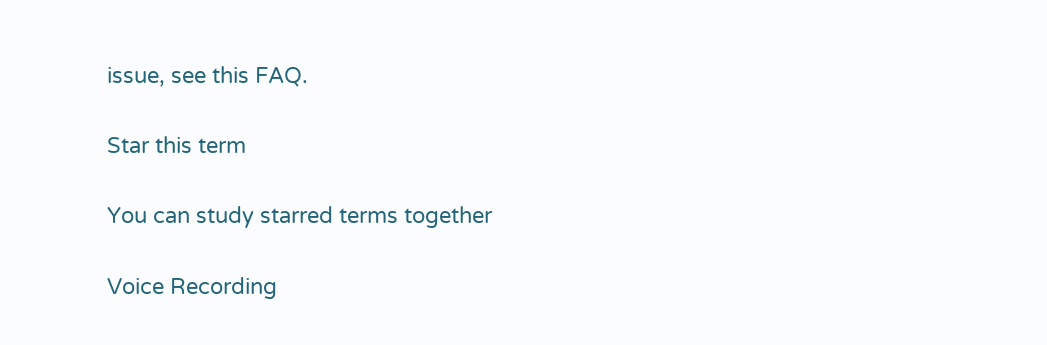issue, see this FAQ.

Star this term

You can study starred terms together

Voice Recording